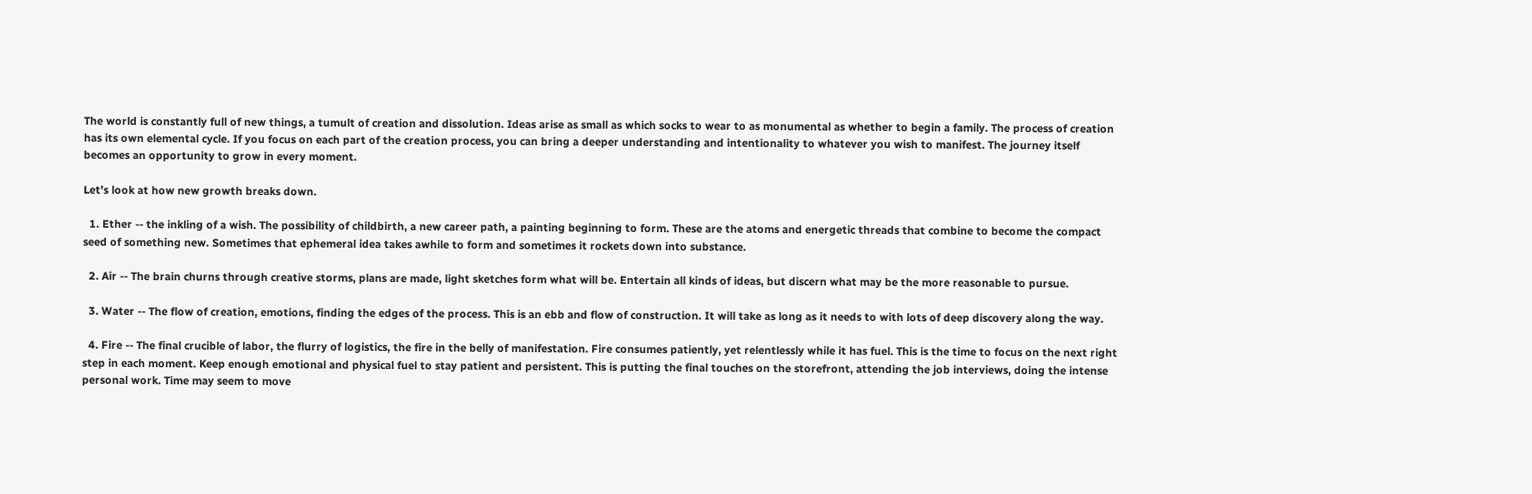The world is constantly full of new things, a tumult of creation and dissolution. Ideas arise as small as which socks to wear to as monumental as whether to begin a family. The process of creation has its own elemental cycle. If you focus on each part of the creation process, you can bring a deeper understanding and intentionality to whatever you wish to manifest. The journey itself becomes an opportunity to grow in every moment.

Let’s look at how new growth breaks down.

  1. Ether -- the inkling of a wish. The possibility of childbirth, a new career path, a painting beginning to form. These are the atoms and energetic threads that combine to become the compact seed of something new. Sometimes that ephemeral idea takes awhile to form and sometimes it rockets down into substance.

  2. Air -- The brain churns through creative storms, plans are made, light sketches form what will be. Entertain all kinds of ideas, but discern what may be the more reasonable to pursue.

  3. Water -- The flow of creation, emotions, finding the edges of the process. This is an ebb and flow of construction. It will take as long as it needs to with lots of deep discovery along the way.

  4. Fire -- The final crucible of labor, the flurry of logistics, the fire in the belly of manifestation. Fire consumes patiently, yet relentlessly while it has fuel. This is the time to focus on the next right step in each moment. Keep enough emotional and physical fuel to stay patient and persistent. This is putting the final touches on the storefront, attending the job interviews, doing the intense personal work. Time may seem to move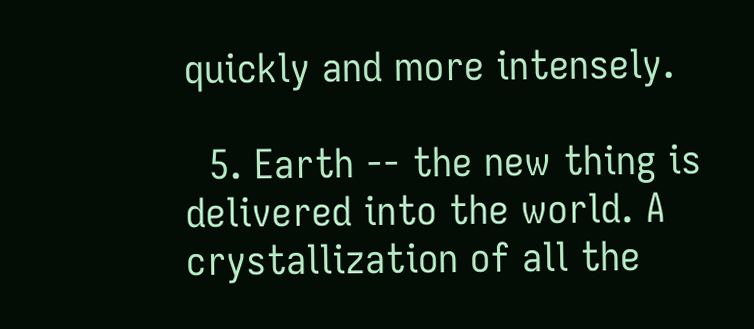quickly and more intensely.

  5. Earth -- the new thing is delivered into the world. A crystallization of all the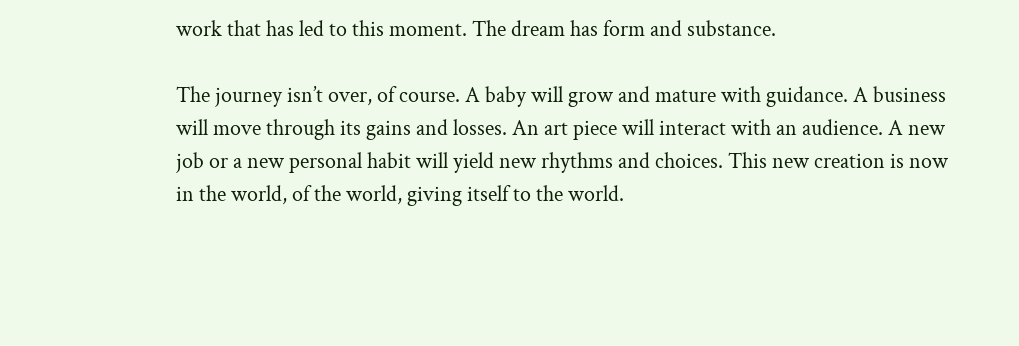work that has led to this moment. The dream has form and substance.

The journey isn’t over, of course. A baby will grow and mature with guidance. A business will move through its gains and losses. An art piece will interact with an audience. A new job or a new personal habit will yield new rhythms and choices. This new creation is now in the world, of the world, giving itself to the world.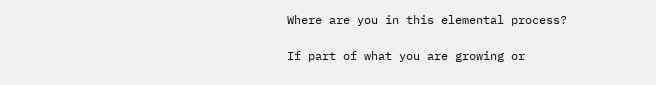Where are you in this elemental process?

If part of what you are growing or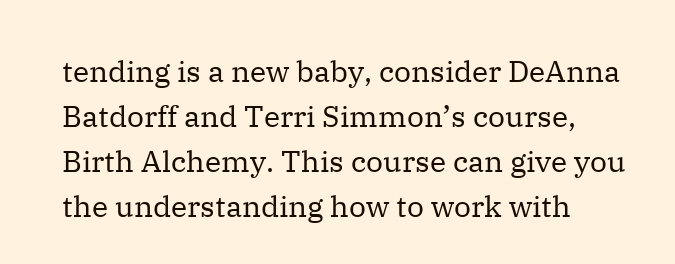tending is a new baby, consider DeAnna Batdorff and Terri Simmon’s course, Birth Alchemy. This course can give you the understanding how to work with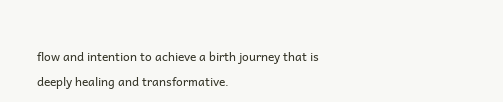flow and intention to achieve a birth journey that is deeply healing and transformative.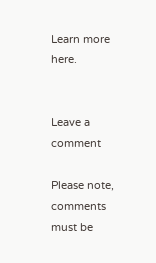Learn more here.


Leave a comment

Please note, comments must be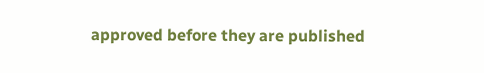approved before they are published